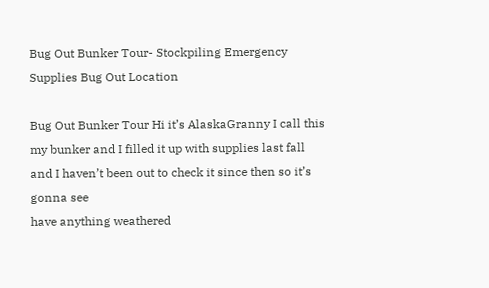Bug Out Bunker Tour- Stockpiling Emergency Supplies Bug Out Location

Bug Out Bunker Tour Hi it’s AlaskaGranny I call this my bunker and I filled it up with supplies last fall and I haven’t been out to check it since then so it’s gonna see
have anything weathered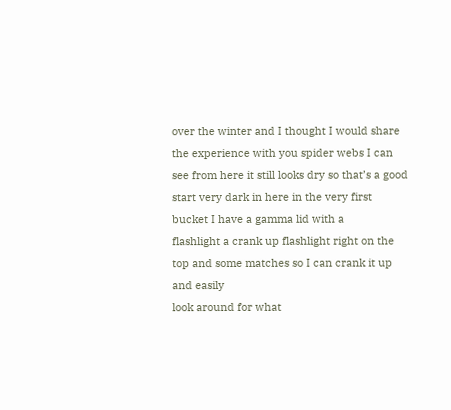over the winter and I thought I would share the experience with you spider webs I can see from here it still looks dry so that’s a good start very dark in here in the very first bucket I have a gamma lid with a
flashlight a crank up flashlight right on the top and some matches so I can crank it up and easily
look around for what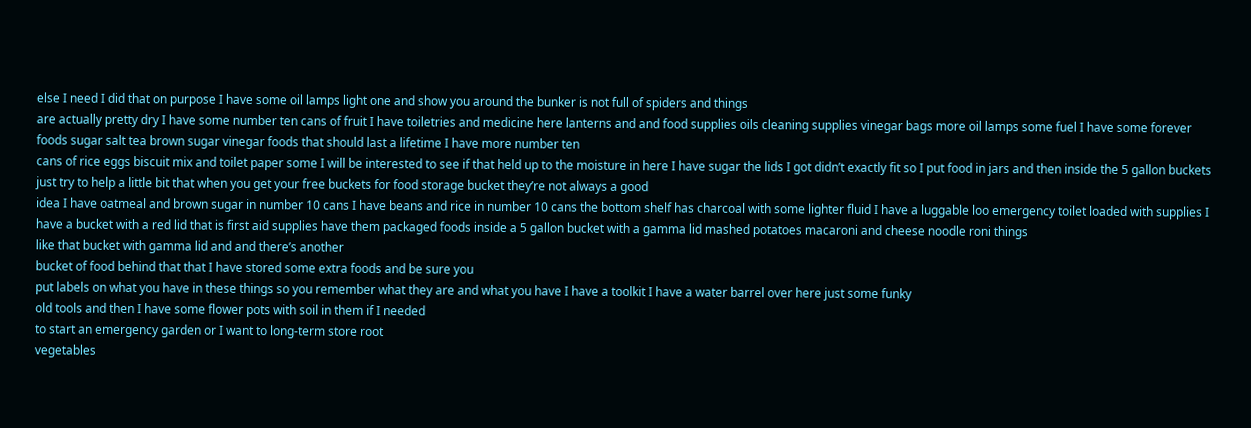else I need I did that on purpose I have some oil lamps light one and show you around the bunker is not full of spiders and things
are actually pretty dry I have some number ten cans of fruit I have toiletries and medicine here lanterns and and food supplies oils cleaning supplies vinegar bags more oil lamps some fuel I have some forever foods sugar salt tea brown sugar vinegar foods that should last a lifetime I have more number ten
cans of rice eggs biscuit mix and toilet paper some I will be interested to see if that held up to the moisture in here I have sugar the lids I got didn’t exactly fit so I put food in jars and then inside the 5 gallon buckets
just try to help a little bit that when you get your free buckets for food storage bucket they’re not always a good
idea I have oatmeal and brown sugar in number 10 cans I have beans and rice in number 10 cans the bottom shelf has charcoal with some lighter fluid I have a luggable loo emergency toilet loaded with supplies I have a bucket with a red lid that is first aid supplies have them packaged foods inside a 5 gallon bucket with a gamma lid mashed potatoes macaroni and cheese noodle roni things
like that bucket with gamma lid and and there’s another
bucket of food behind that that I have stored some extra foods and be sure you
put labels on what you have in these things so you remember what they are and what you have I have a toolkit I have a water barrel over here just some funky
old tools and then I have some flower pots with soil in them if I needed
to start an emergency garden or I want to long-term store root
vegetables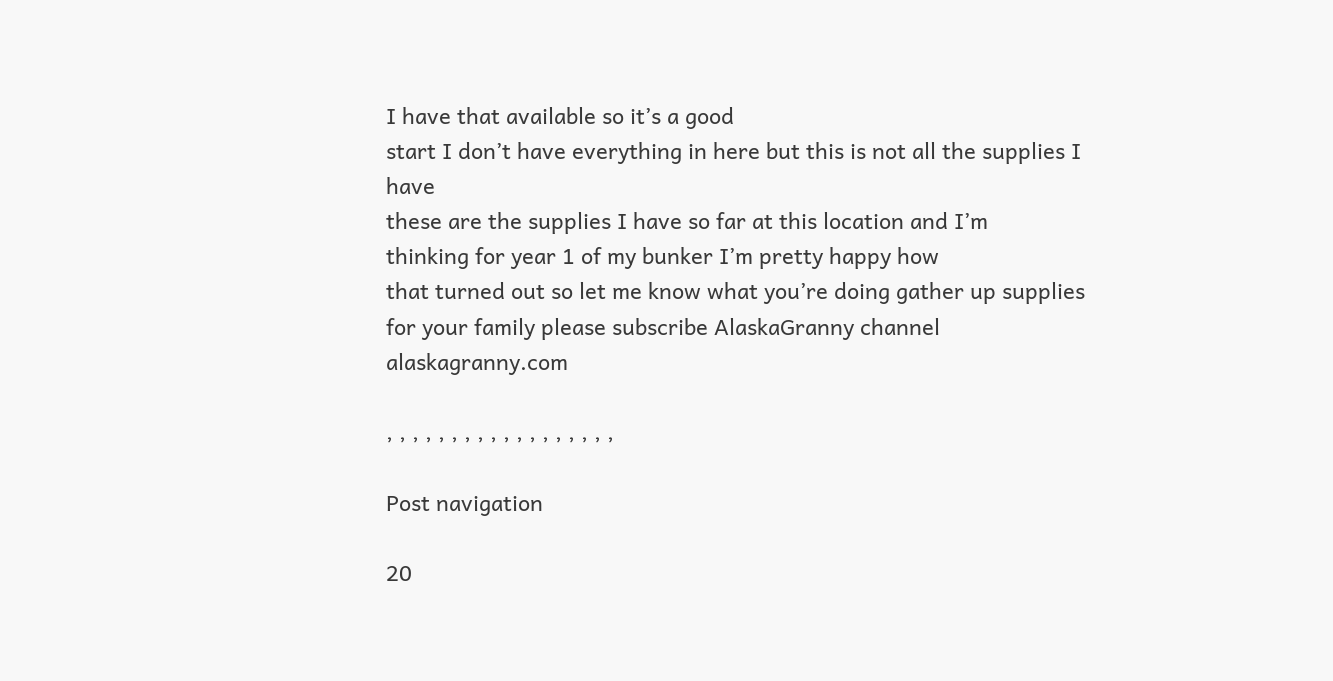I have that available so it’s a good
start I don’t have everything in here but this is not all the supplies I have
these are the supplies I have so far at this location and I’m
thinking for year 1 of my bunker I’m pretty happy how
that turned out so let me know what you’re doing gather up supplies for your family please subscribe AlaskaGranny channel alaskagranny.com

, , , , , , , , , , , , , , , , , ,

Post navigation

20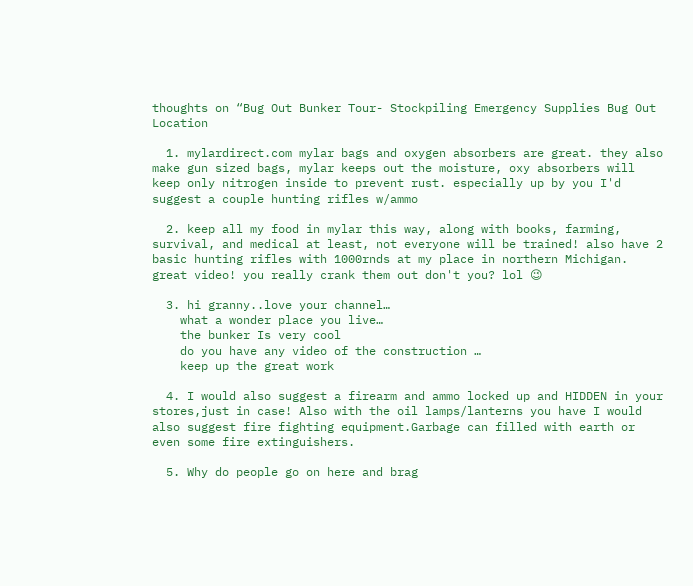thoughts on “Bug Out Bunker Tour- Stockpiling Emergency Supplies Bug Out Location

  1. mylardirect.com mylar bags and oxygen absorbers are great. they also make gun sized bags, mylar keeps out the moisture, oxy absorbers will keep only nitrogen inside to prevent rust. especially up by you I'd suggest a couple hunting rifles w/ammo

  2. keep all my food in mylar this way, along with books, farming, survival, and medical at least, not everyone will be trained! also have 2 basic hunting rifles with 1000rnds at my place in northern Michigan. great video! you really crank them out don't you? lol 😉

  3. hi granny..love your channel…
    what a wonder place you live…
    the bunker Is very cool
    do you have any video of the construction …
    keep up the great work

  4. I would also suggest a firearm and ammo locked up and HIDDEN in your stores,just in case! Also with the oil lamps/lanterns you have I would also suggest fire fighting equipment.Garbage can filled with earth or even some fire extinguishers.

  5. Why do people go on here and brag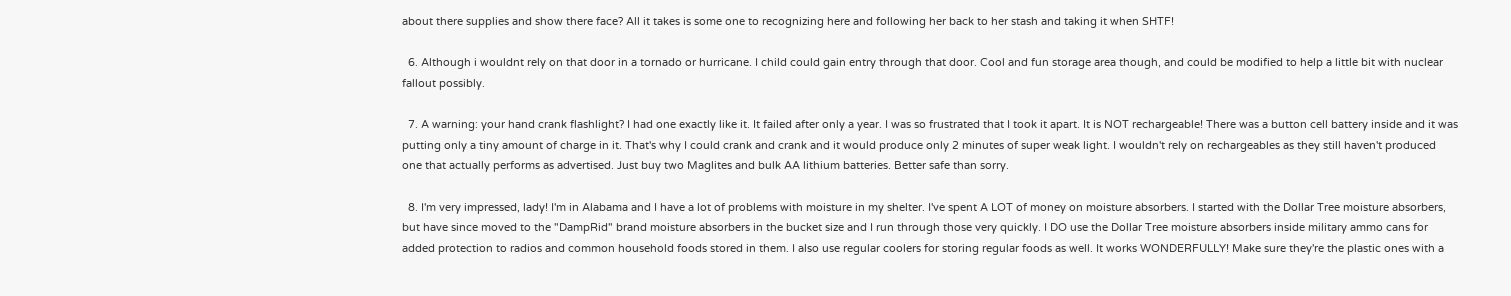about there supplies and show there face? All it takes is some one to recognizing here and following her back to her stash and taking it when SHTF!

  6. Although i wouldnt rely on that door in a tornado or hurricane. I child could gain entry through that door. Cool and fun storage area though, and could be modified to help a little bit with nuclear fallout possibly.

  7. A warning: your hand crank flashlight? I had one exactly like it. It failed after only a year. I was so frustrated that I took it apart. It is NOT rechargeable! There was a button cell battery inside and it was putting only a tiny amount of charge in it. That's why I could crank and crank and it would produce only 2 minutes of super weak light. I wouldn't rely on rechargeables as they still haven't produced one that actually performs as advertised. Just buy two Maglites and bulk AA lithium batteries. Better safe than sorry.

  8. I'm very impressed, lady! I'm in Alabama and I have a lot of problems with moisture in my shelter. I've spent A LOT of money on moisture absorbers. I started with the Dollar Tree moisture absorbers, but have since moved to the "DampRid" brand moisture absorbers in the bucket size and I run through those very quickly. I DO use the Dollar Tree moisture absorbers inside military ammo cans for added protection to radios and common household foods stored in them. I also use regular coolers for storing regular foods as well. It works WONDERFULLY! Make sure they're the plastic ones with a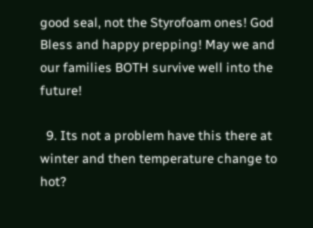good seal, not the Styrofoam ones! God Bless and happy prepping! May we and our families BOTH survive well into the future!

  9. Its not a problem have this there at winter and then temperature change to hot?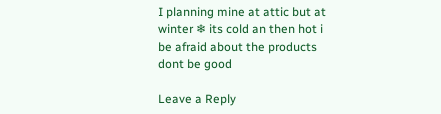I planning mine at attic but at winter ❄ its cold an then hot i be afraid about the products dont be good

Leave a Reply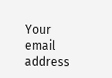Your email address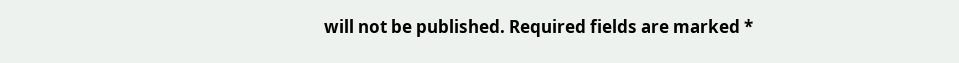will not be published. Required fields are marked *